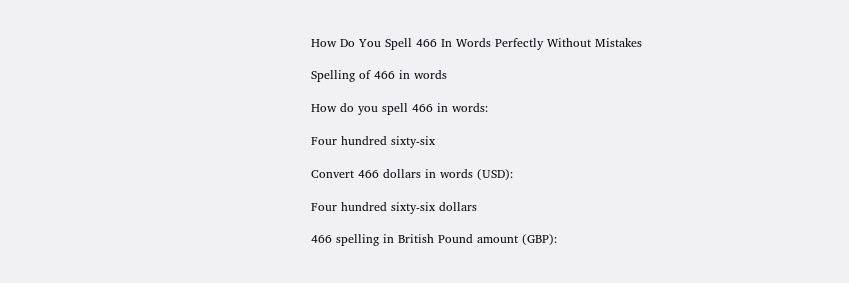How Do You Spell 466 In Words Perfectly Without Mistakes

Spelling of 466 in words

How do you spell 466 in words:

Four hundred sixty-six

Convert 466 dollars in words (USD):

Four hundred sixty-six dollars

466 spelling in British Pound amount (GBP):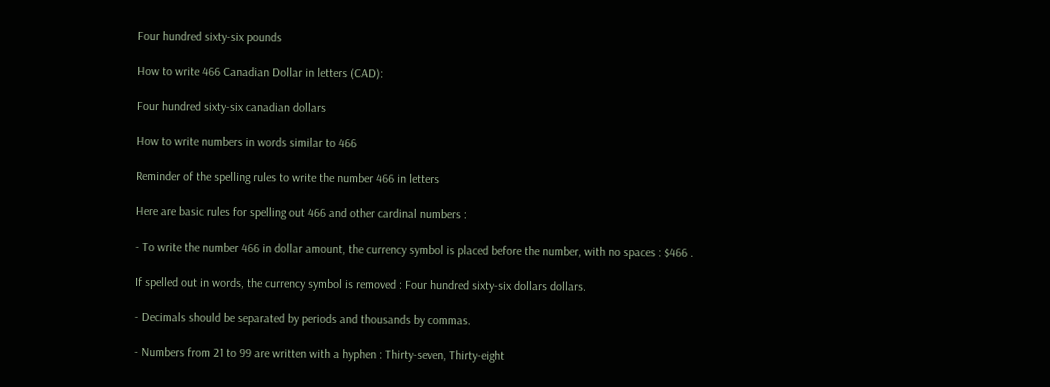Four hundred sixty-six pounds

How to write 466 Canadian Dollar in letters (CAD):

Four hundred sixty-six canadian dollars

How to write numbers in words similar to 466

Reminder of the spelling rules to write the number 466 in letters

Here are basic rules for spelling out 466 and other cardinal numbers :

- To write the number 466 in dollar amount, the currency symbol is placed before the number, with no spaces : $466 .

If spelled out in words, the currency symbol is removed : Four hundred sixty-six dollars dollars.

- Decimals should be separated by periods and thousands by commas.

- Numbers from 21 to 99 are written with a hyphen : Thirty-seven, Thirty-eight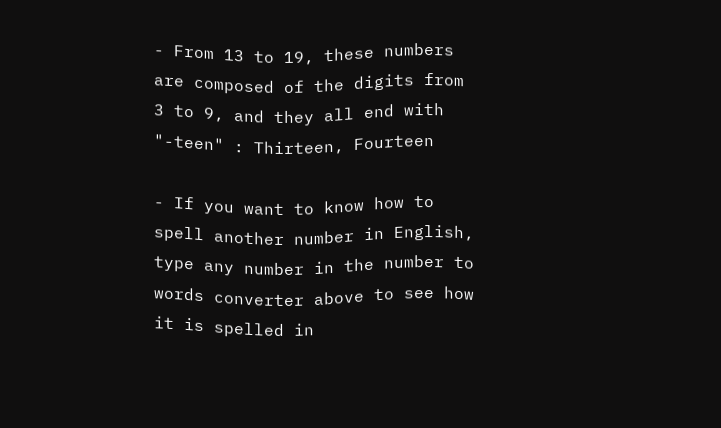- From 13 to 19, these numbers are composed of the digits from 3 to 9, and they all end with "-teen" : Thirteen, Fourteen

- If you want to know how to spell another number in English, type any number in the number to words converter above to see how it is spelled in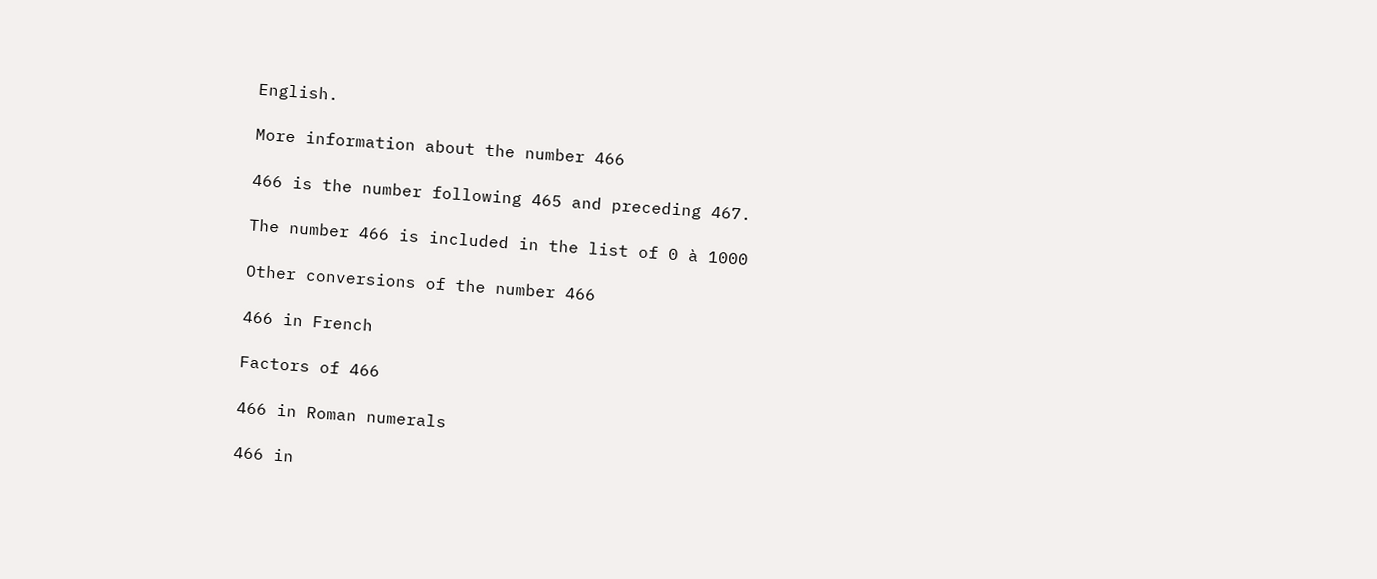English.

More information about the number 466

466 is the number following 465 and preceding 467.

The number 466 is included in the list of 0 à 1000

Other conversions of the number 466

466 in French

Factors of 466

466 in Roman numerals

466 in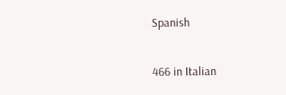Spanish

466 in Italian